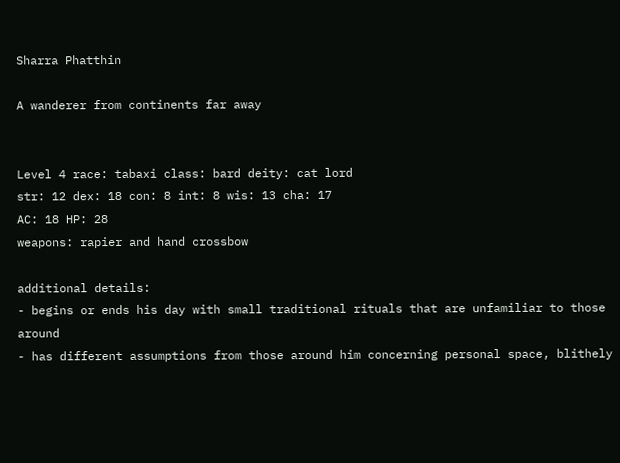Sharra Phatthin

A wanderer from continents far away


Level 4 race: tabaxi class: bard deity: cat lord
str: 12 dex: 18 con: 8 int: 8 wis: 13 cha: 17
AC: 18 HP: 28
weapons: rapier and hand crossbow

additional details:
- begins or ends his day with small traditional rituals that are unfamiliar to those around
- has different assumptions from those around him concerning personal space, blithely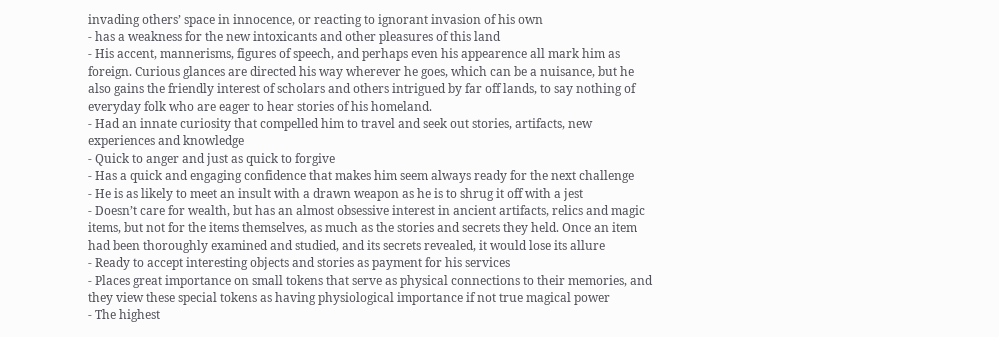invading others’ space in innocence, or reacting to ignorant invasion of his own
- has a weakness for the new intoxicants and other pleasures of this land
- His accent, mannerisms, figures of speech, and perhaps even his appearence all mark him as foreign. Curious glances are directed his way wherever he goes, which can be a nuisance, but he also gains the friendly interest of scholars and others intrigued by far off lands, to say nothing of everyday folk who are eager to hear stories of his homeland.
- Had an innate curiosity that compelled him to travel and seek out stories, artifacts, new experiences and knowledge
- Quick to anger and just as quick to forgive
- Has a quick and engaging confidence that makes him seem always ready for the next challenge
- He is as likely to meet an insult with a drawn weapon as he is to shrug it off with a jest
- Doesn’t care for wealth, but has an almost obsessive interest in ancient artifacts, relics and magic items, but not for the items themselves, as much as the stories and secrets they held. Once an item had been thoroughly examined and studied, and its secrets revealed, it would lose its allure
- Ready to accept interesting objects and stories as payment for his services
- Places great importance on small tokens that serve as physical connections to their memories, and they view these special tokens as having physiological importance if not true magical power
- The highest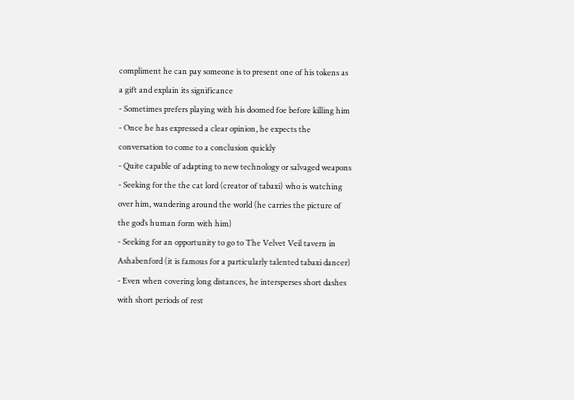compliment he can pay someone is to present one of his tokens as a gift and explain its significance
- Sometimes prefers playing with his doomed foe before killing him
- Once he has expressed a clear opinion, he expects the conversation to come to a conclusion quickly
- Quite capable of adapting to new technology or salvaged weapons
- Seeking for the the cat lord (creator of tabaxi) who is watching over him, wandering around the world (he carries the picture of the god’s human form with him)
- Seeking for an opportunity to go to The Velvet Veil tavern in Ashabenford (it is famous for a particularly talented tabaxi dancer)
- Even when covering long distances, he intersperses short dashes with short periods of rest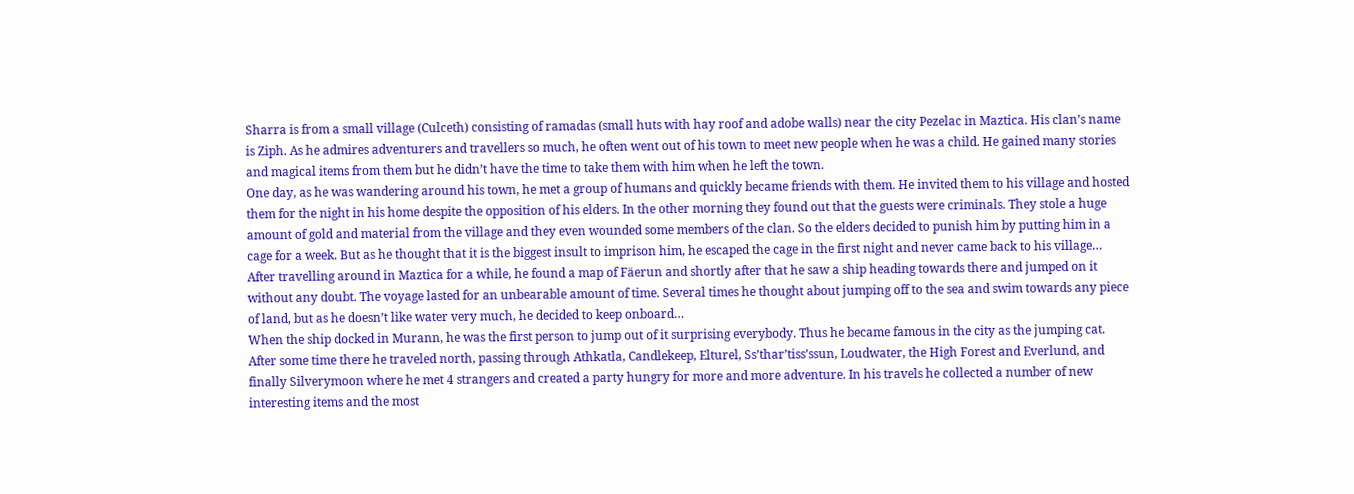Sharra is from a small village (Culceth) consisting of ramadas (small huts with hay roof and adobe walls) near the city Pezelac in Maztica. His clan’s name is Ziph. As he admires adventurers and travellers so much, he often went out of his town to meet new people when he was a child. He gained many stories and magical items from them but he didn’t have the time to take them with him when he left the town.
One day, as he was wandering around his town, he met a group of humans and quickly became friends with them. He invited them to his village and hosted them for the night in his home despite the opposition of his elders. In the other morning they found out that the guests were criminals. They stole a huge amount of gold and material from the village and they even wounded some members of the clan. So the elders decided to punish him by putting him in a cage for a week. But as he thought that it is the biggest insult to imprison him, he escaped the cage in the first night and never came back to his village…
After travelling around in Maztica for a while, he found a map of Fäerun and shortly after that he saw a ship heading towards there and jumped on it without any doubt. The voyage lasted for an unbearable amount of time. Several times he thought about jumping off to the sea and swim towards any piece of land, but as he doesn’t like water very much, he decided to keep onboard…
When the ship docked in Murann, he was the first person to jump out of it surprising everybody. Thus he became famous in the city as the jumping cat. After some time there he traveled north, passing through Athkatla, Candlekeep, Elturel, Ss’thar’tiss’ssun, Loudwater, the High Forest and Everlund, and finally Silverymoon where he met 4 strangers and created a party hungry for more and more adventure. In his travels he collected a number of new interesting items and the most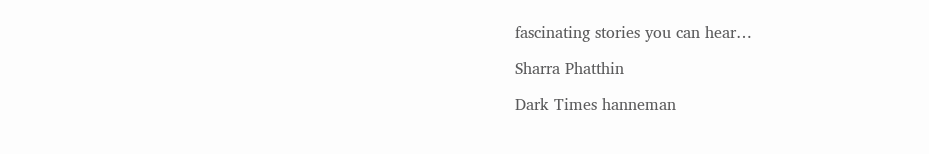fascinating stories you can hear…

Sharra Phatthin

Dark Times hanneman